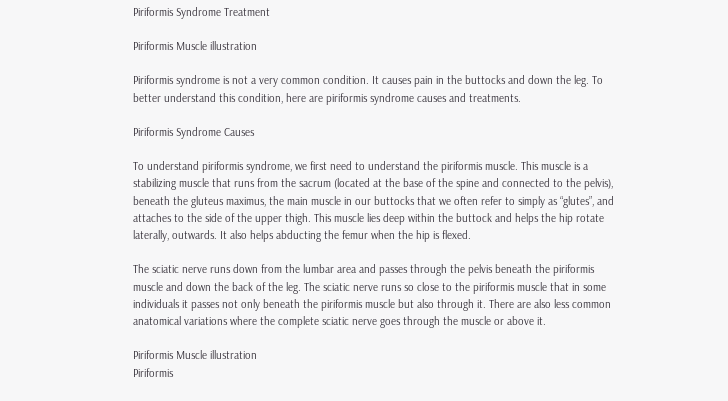Piriformis Syndrome Treatment

Piriformis Muscle illustration

Piriformis syndrome is not a very common condition. It causes pain in the buttocks and down the leg. To better understand this condition, here are piriformis syndrome causes and treatments.

Piriformis Syndrome Causes

To understand piriformis syndrome, we first need to understand the piriformis muscle. This muscle is a stabilizing muscle that runs from the sacrum (located at the base of the spine and connected to the pelvis), beneath the gluteus maximus, the main muscle in our buttocks that we often refer to simply as “glutes”, and attaches to the side of the upper thigh. This muscle lies deep within the buttock and helps the hip rotate laterally, outwards. It also helps abducting the femur when the hip is flexed.

The sciatic nerve runs down from the lumbar area and passes through the pelvis beneath the piriformis muscle and down the back of the leg. The sciatic nerve runs so close to the piriformis muscle that in some individuals it passes not only beneath the piriformis muscle but also through it. There are also less common anatomical variations where the complete sciatic nerve goes through the muscle or above it.

Piriformis Muscle illustration
Piriformis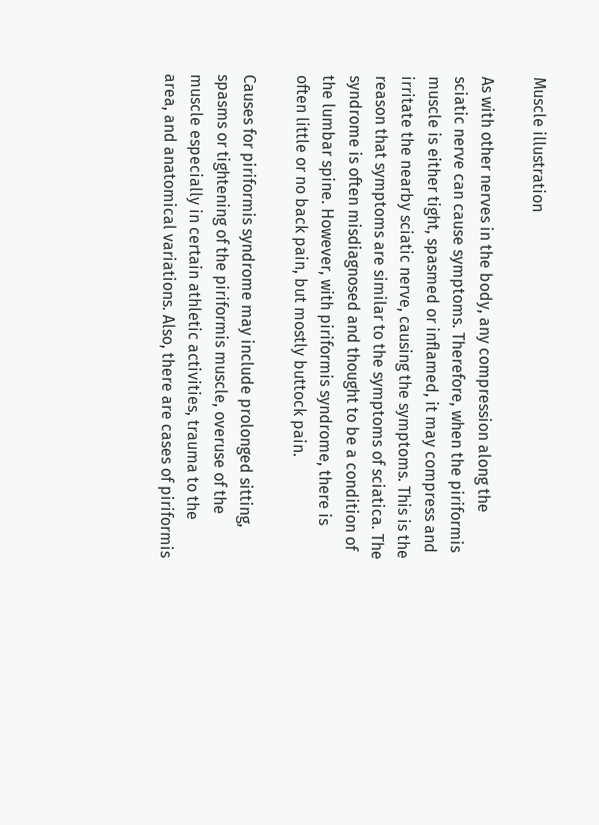Muscle illustration

As with other nerves in the body, any compression along the sciatic nerve can cause symptoms. Therefore, when the piriformis muscle is either tight, spasmed or inflamed, it may compress and irritate the nearby sciatic nerve, causing the symptoms. This is the reason that symptoms are similar to the symptoms of sciatica. The syndrome is often misdiagnosed and thought to be a condition of the lumbar spine. However, with piriformis syndrome, there is often little or no back pain, but mostly buttock pain.

Causes for piriformis syndrome may include prolonged sitting, spasms or tightening of the piriformis muscle, overuse of the muscle especially in certain athletic activities, trauma to the area, and anatomical variations. Also, there are cases of piriformis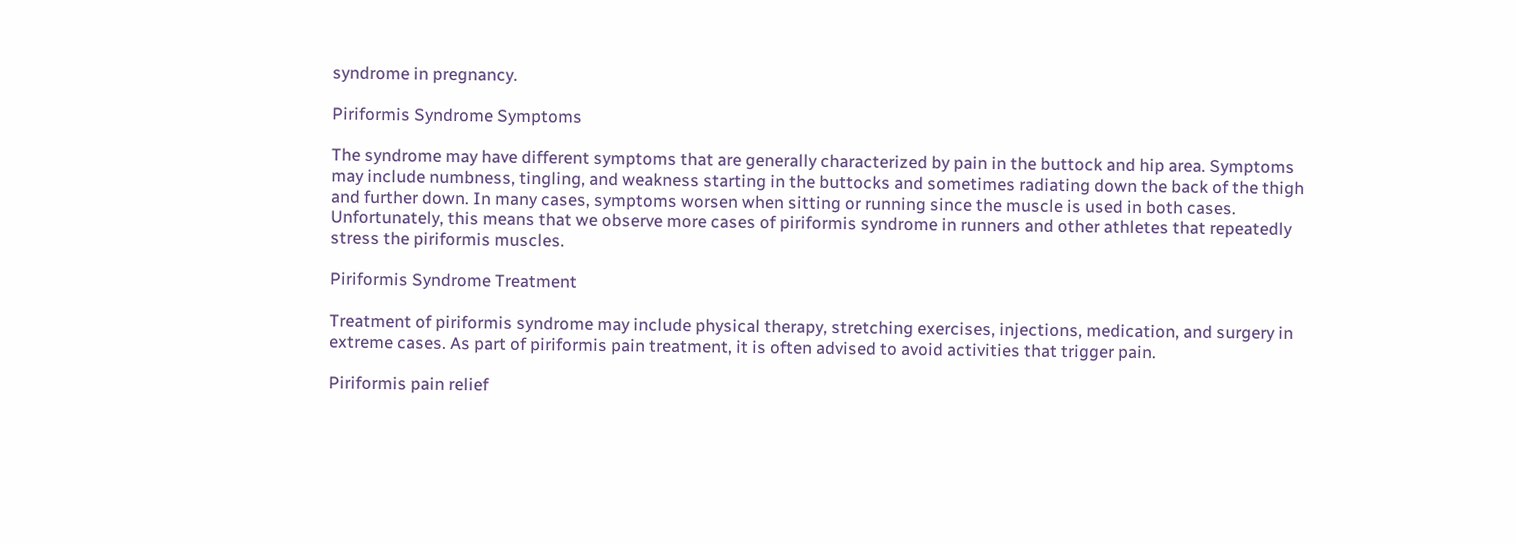syndrome in pregnancy.

Piriformis Syndrome Symptoms

The syndrome may have different symptoms that are generally characterized by pain in the buttock and hip area. Symptoms may include numbness, tingling, and weakness starting in the buttocks and sometimes radiating down the back of the thigh and further down. In many cases, symptoms worsen when sitting or running since the muscle is used in both cases. Unfortunately, this means that we observe more cases of piriformis syndrome in runners and other athletes that repeatedly stress the piriformis muscles.

Piriformis Syndrome Treatment

Treatment of piriformis syndrome may include physical therapy, stretching exercises, injections, medication, and surgery in extreme cases. As part of piriformis pain treatment, it is often advised to avoid activities that trigger pain.

Piriformis pain relief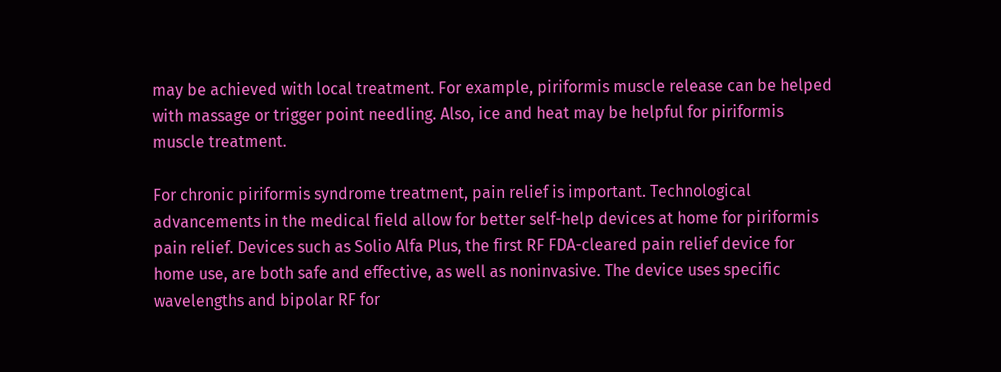may be achieved with local treatment. For example, piriformis muscle release can be helped with massage or trigger point needling. Also, ice and heat may be helpful for piriformis muscle treatment.

For chronic piriformis syndrome treatment, pain relief is important. Technological advancements in the medical field allow for better self-help devices at home for piriformis pain relief. Devices such as Solio Alfa Plus, the first RF FDA-cleared pain relief device for home use, are both safe and effective, as well as noninvasive. The device uses specific wavelengths and bipolar RF for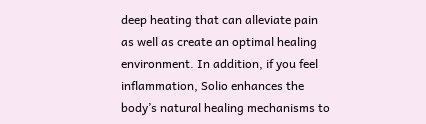deep heating that can alleviate pain as well as create an optimal healing environment. In addition, if you feel inflammation, Solio enhances the body’s natural healing mechanisms to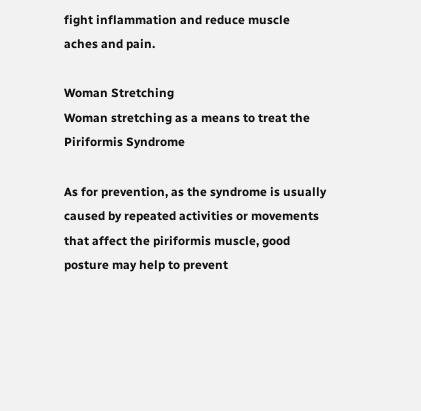fight inflammation and reduce muscle aches and pain.

Woman Stretching
Woman stretching as a means to treat the Piriformis Syndrome

As for prevention, as the syndrome is usually caused by repeated activities or movements that affect the piriformis muscle, good posture may help to prevent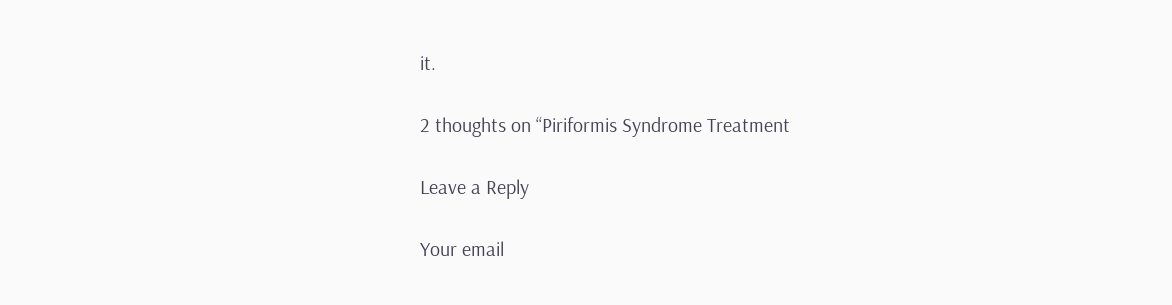it.

2 thoughts on “Piriformis Syndrome Treatment

Leave a Reply

Your email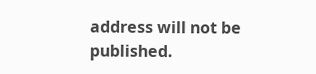address will not be published.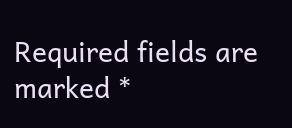Required fields are marked *